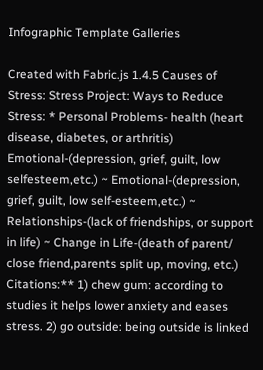Infographic Template Galleries

Created with Fabric.js 1.4.5 Causes of Stress: Stress Project: Ways to Reduce Stress: * Personal Problems- health (heart disease, diabetes, or arthritis) Emotional-(depression, grief, guilt, low selfesteem,etc.) ~ Emotional-(depression, grief, guilt, low self-esteem,etc.) ~ Relationships-(lack of friendships, or support in life) ~ Change in Life-(death of parent/ close friend,parents split up, moving, etc.) Citations:** 1) chew gum: according to studies it helps lower anxiety and eases stress. 2) go outside: being outside is linked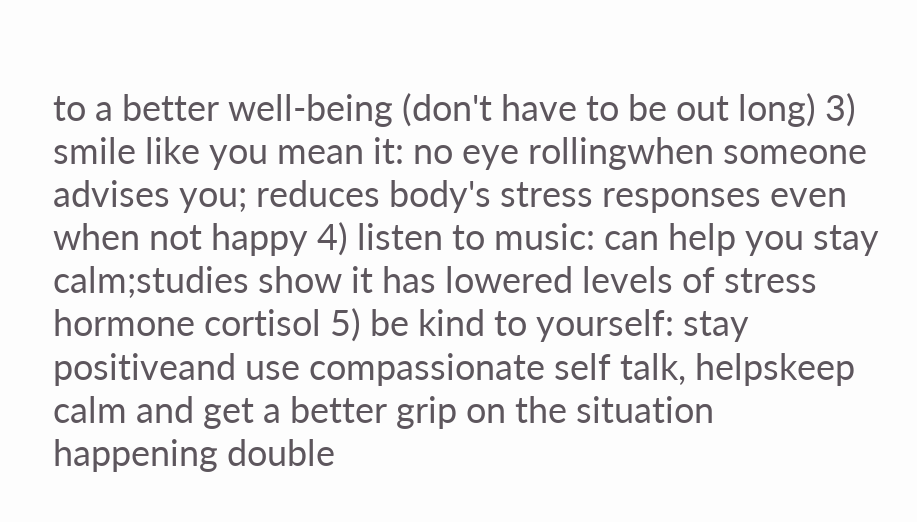to a better well-being (don't have to be out long) 3) smile like you mean it: no eye rollingwhen someone advises you; reduces body's stress responses even when not happy 4) listen to music: can help you stay calm;studies show it has lowered levels of stress hormone cortisol 5) be kind to yourself: stay positiveand use compassionate self talk, helpskeep calm and get a better grip on the situation happening double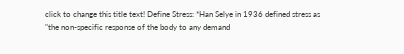click to change this title text! Define Stress: *Han Selye in 1936 defined stress as "the non-specific response of the body to any demand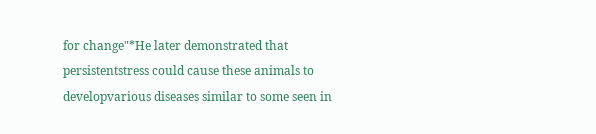for change"*He later demonstrated that persistentstress could cause these animals to developvarious diseases similar to some seen in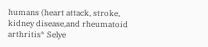humans (heart attack, stroke, kidney disease,and rheumatoid arthritis* Selye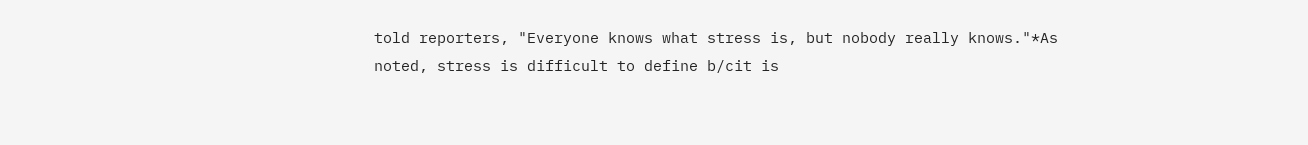told reporters, "Everyone knows what stress is, but nobody really knows."*As noted, stress is difficult to define b/cit is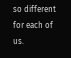so different for each of us.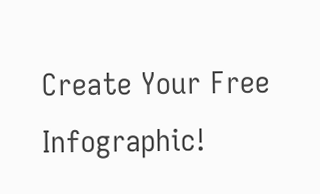Create Your Free Infographic!